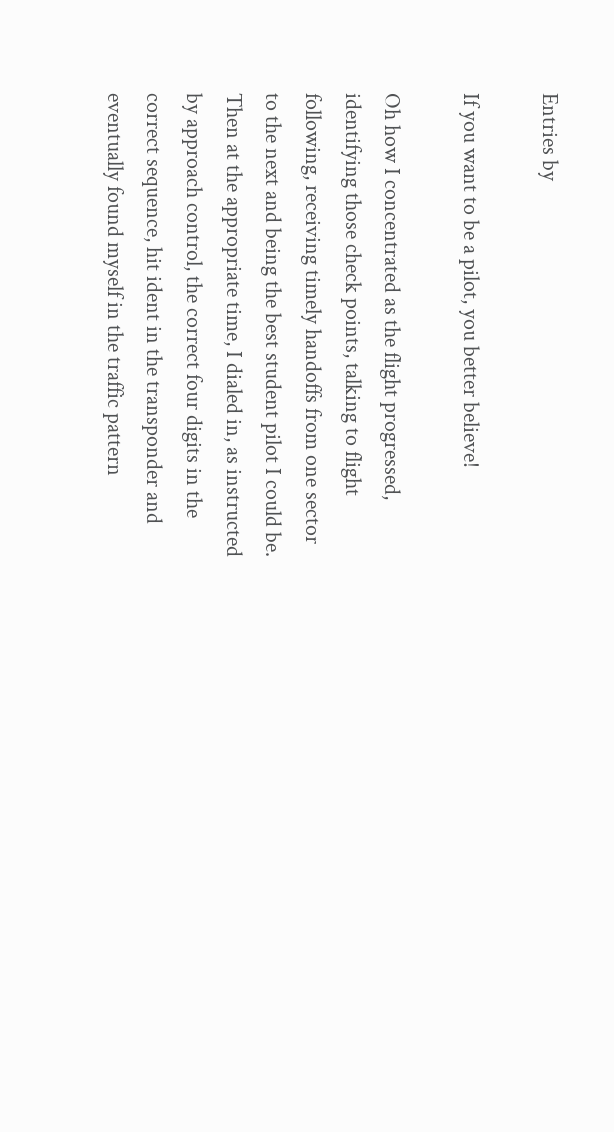Entries by

If you want to be a pilot, you better believe!

Oh how I concentrated as the flight progressed, identifying those check points, talking to flight following, receiving timely handoffs from one sector to the next and being the best student pilot I could be. Then at the appropriate time, I dialed in, as instructed by approach control, the correct four digits in the correct sequence, hit ident in the transponder and eventually found myself in the traffic pattern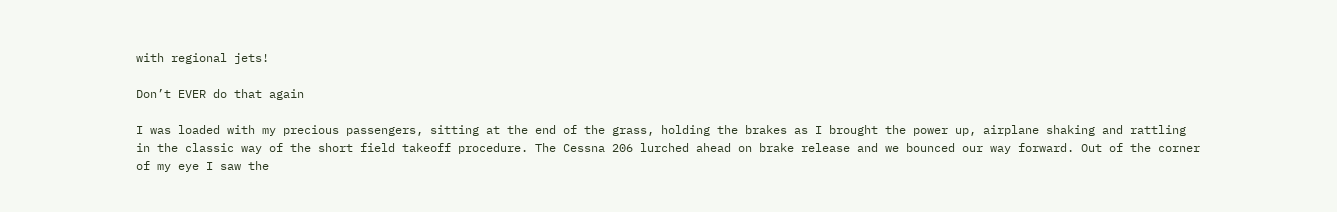with regional jets!

Don’t EVER do that again

I was loaded with my precious passengers, sitting at the end of the grass, holding the brakes as I brought the power up, airplane shaking and rattling in the classic way of the short field takeoff procedure. The Cessna 206 lurched ahead on brake release and we bounced our way forward. Out of the corner of my eye I saw the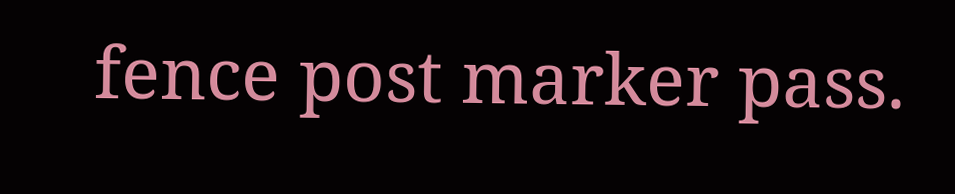fence post marker pass.